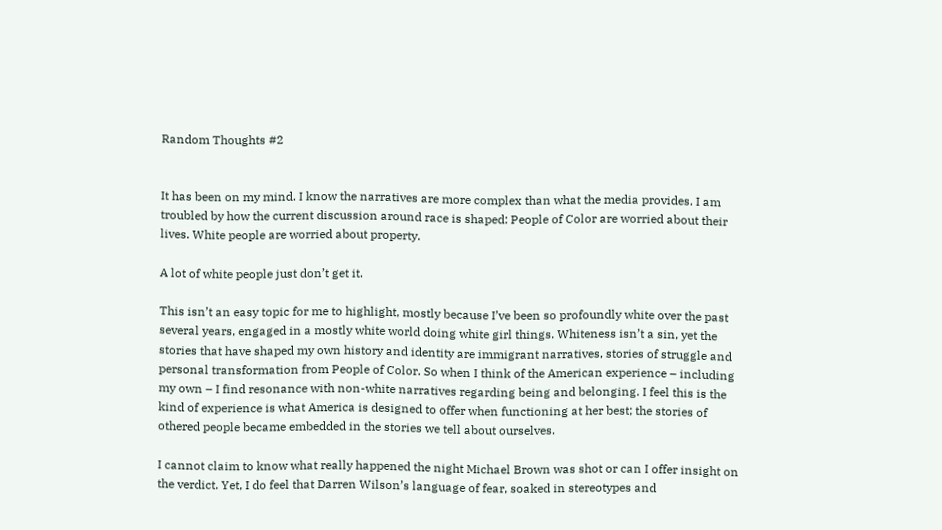Random Thoughts #2


It has been on my mind. I know the narratives are more complex than what the media provides. I am troubled by how the current discussion around race is shaped: People of Color are worried about their lives. White people are worried about property.

A lot of white people just don’t get it.

This isn’t an easy topic for me to highlight, mostly because I’ve been so profoundly white over the past several years, engaged in a mostly white world doing white girl things. Whiteness isn’t a sin, yet the stories that have shaped my own history and identity are immigrant narratives, stories of struggle and personal transformation from People of Color. So when I think of the American experience – including my own – I find resonance with non-white narratives regarding being and belonging. I feel this is the kind of experience is what America is designed to offer when functioning at her best; the stories of othered people became embedded in the stories we tell about ourselves.

I cannot claim to know what really happened the night Michael Brown was shot or can I offer insight on the verdict. Yet, I do feel that Darren Wilson’s language of fear, soaked in stereotypes and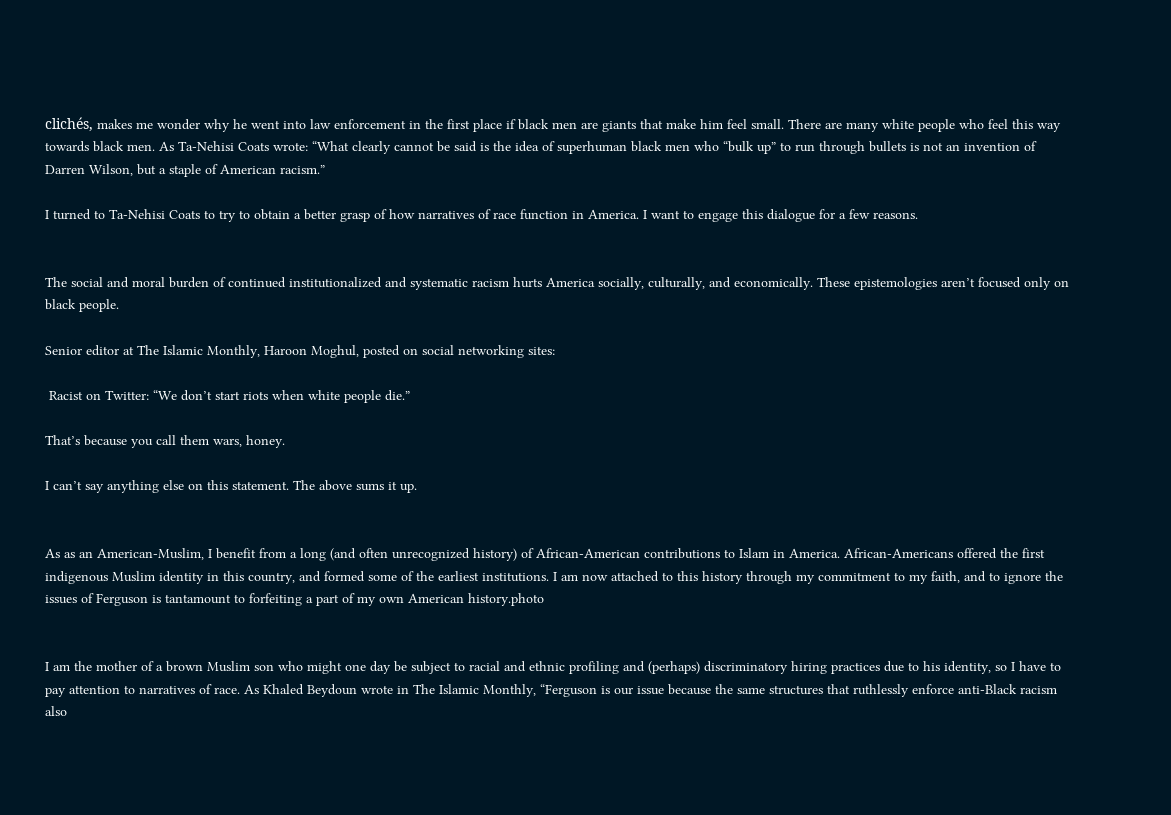clichés, makes me wonder why he went into law enforcement in the first place if black men are giants that make him feel small. There are many white people who feel this way towards black men. As Ta-Nehisi Coats wrote: “What clearly cannot be said is the idea of superhuman black men who “bulk up” to run through bullets is not an invention of Darren Wilson, but a staple of American racism.”

I turned to Ta-Nehisi Coats to try to obtain a better grasp of how narratives of race function in America. I want to engage this dialogue for a few reasons.


The social and moral burden of continued institutionalized and systematic racism hurts America socially, culturally, and economically. These epistemologies aren’t focused only on black people.

Senior editor at The Islamic Monthly, Haroon Moghul, posted on social networking sites:

 Racist on Twitter: “We don’t start riots when white people die.”

That’s because you call them wars, honey.

I can’t say anything else on this statement. The above sums it up.


As as an American-Muslim, I benefit from a long (and often unrecognized history) of African-American contributions to Islam in America. African-Americans offered the first indigenous Muslim identity in this country, and formed some of the earliest institutions. I am now attached to this history through my commitment to my faith, and to ignore the issues of Ferguson is tantamount to forfeiting a part of my own American history.photo


I am the mother of a brown Muslim son who might one day be subject to racial and ethnic profiling and (perhaps) discriminatory hiring practices due to his identity, so I have to pay attention to narratives of race. As Khaled Beydoun wrote in The Islamic Monthly, “Ferguson is our issue because the same structures that ruthlessly enforce anti-Black racism also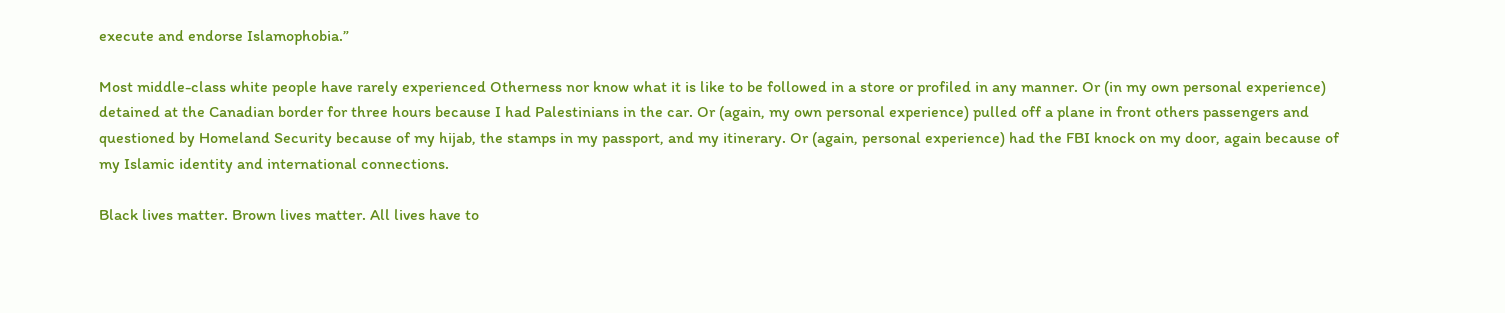execute and endorse Islamophobia.”

Most middle-class white people have rarely experienced Otherness nor know what it is like to be followed in a store or profiled in any manner. Or (in my own personal experience) detained at the Canadian border for three hours because I had Palestinians in the car. Or (again, my own personal experience) pulled off a plane in front others passengers and questioned by Homeland Security because of my hijab, the stamps in my passport, and my itinerary. Or (again, personal experience) had the FBI knock on my door, again because of my Islamic identity and international connections.

Black lives matter. Brown lives matter. All lives have to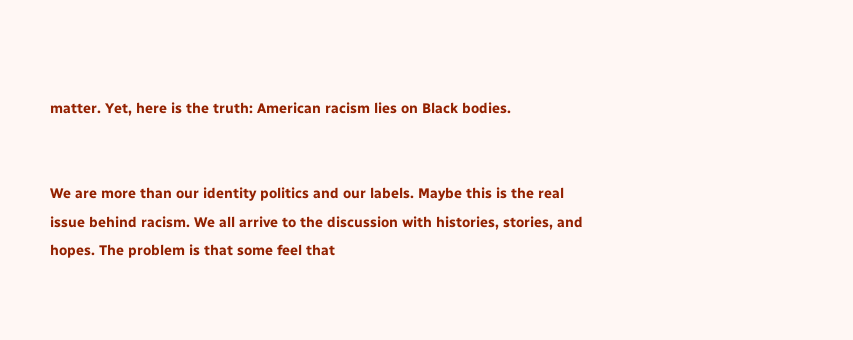matter. Yet, here is the truth: American racism lies on Black bodies.


We are more than our identity politics and our labels. Maybe this is the real issue behind racism. We all arrive to the discussion with histories, stories, and hopes. The problem is that some feel that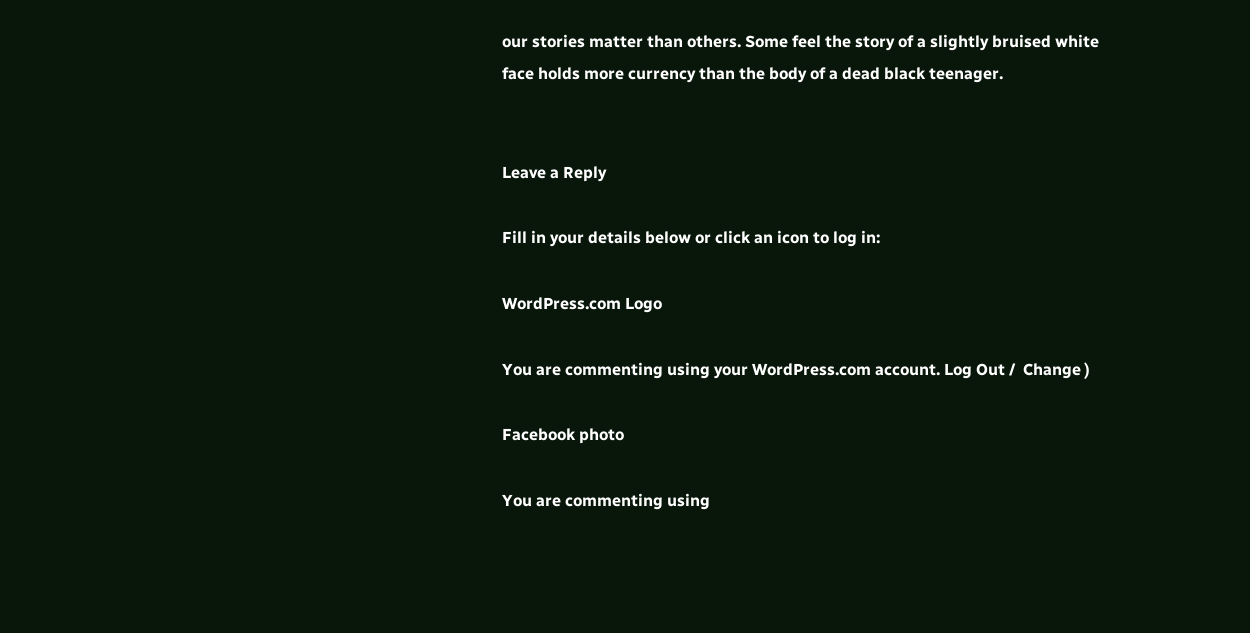our stories matter than others. Some feel the story of a slightly bruised white face holds more currency than the body of a dead black teenager.


Leave a Reply

Fill in your details below or click an icon to log in:

WordPress.com Logo

You are commenting using your WordPress.com account. Log Out /  Change )

Facebook photo

You are commenting using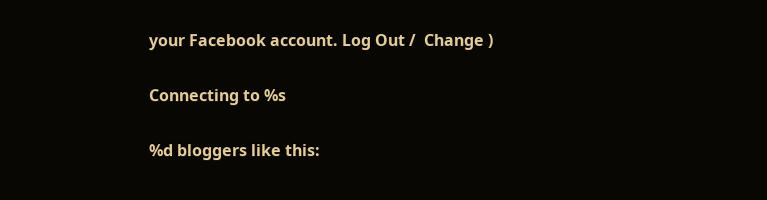your Facebook account. Log Out /  Change )

Connecting to %s

%d bloggers like this: